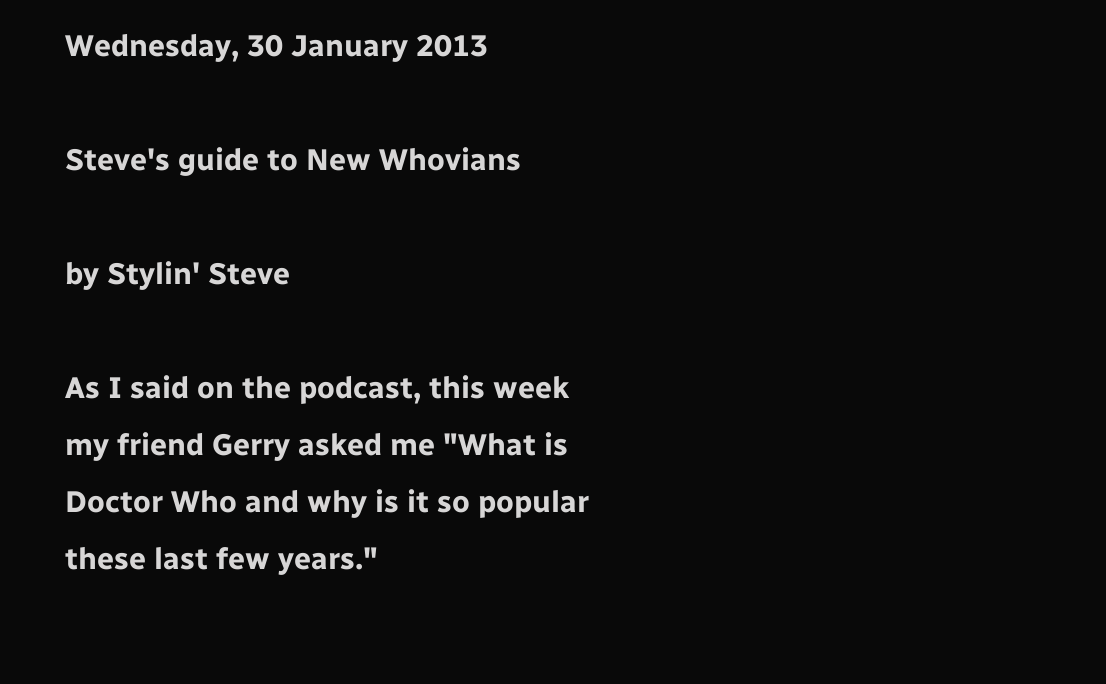Wednesday, 30 January 2013

Steve's guide to New Whovians

by Stylin' Steve

As I said on the podcast, this week my friend Gerry asked me "What is Doctor Who and why is it so popular these last few years."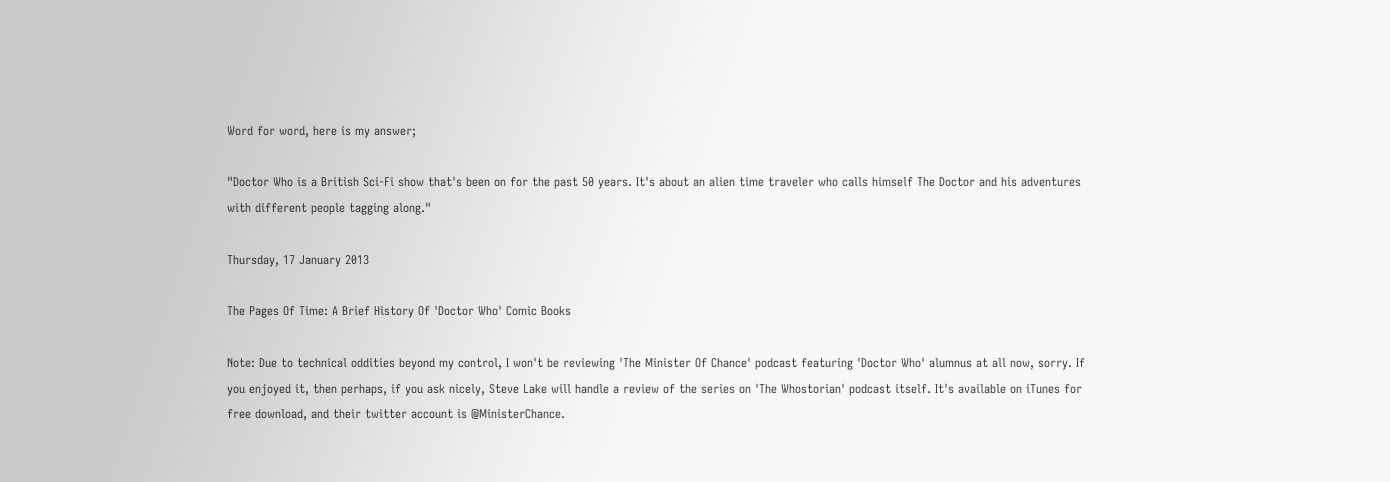Word for word, here is my answer;

"Doctor Who is a British Sci-Fi show that's been on for the past 50 years. It's about an alien time traveler who calls himself The Doctor and his adventures with different people tagging along."

Thursday, 17 January 2013

The Pages Of Time: A Brief History Of 'Doctor Who' Comic Books

Note: Due to technical oddities beyond my control, I won't be reviewing 'The Minister Of Chance' podcast featuring 'Doctor Who' alumnus at all now, sorry. If you enjoyed it, then perhaps, if you ask nicely, Steve Lake will handle a review of the series on 'The Whostorian' podcast itself. It's available on iTunes for free download, and their twitter account is @MinisterChance.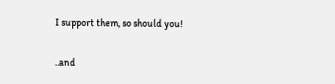I support them, so should you!

..and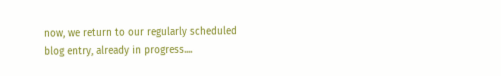now, we return to our regularly scheduled blog entry, already in progress....